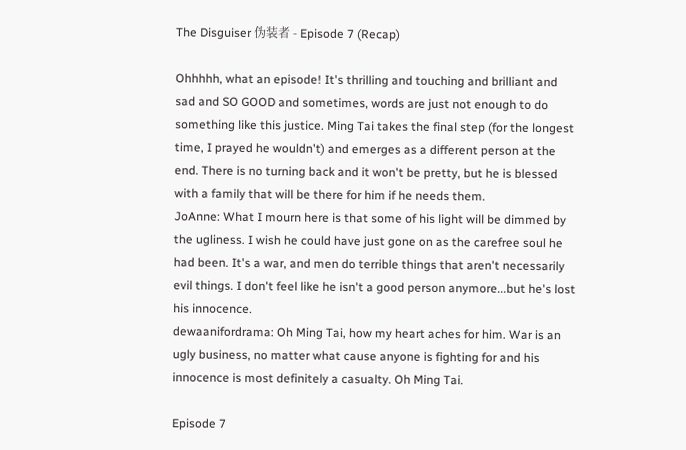The Disguiser 伪装者 - Episode 7 (Recap)

Ohhhhh, what an episode! It's thrilling and touching and brilliant and sad and SO GOOD and sometimes, words are just not enough to do something like this justice. Ming Tai takes the final step (for the longest time, I prayed he wouldn't) and emerges as a different person at the end. There is no turning back and it won't be pretty, but he is blessed with a family that will be there for him if he needs them.
JoAnne: What I mourn here is that some of his light will be dimmed by the ugliness. I wish he could have just gone on as the carefree soul he had been. It's a war, and men do terrible things that aren't necessarily evil things. I don't feel like he isn't a good person anymore...but he's lost his innocence.
dewaanifordrama: Oh Ming Tai, how my heart aches for him. War is an ugly business, no matter what cause anyone is fighting for and his innocence is most definitely a casualty. Oh Ming Tai.

Episode 7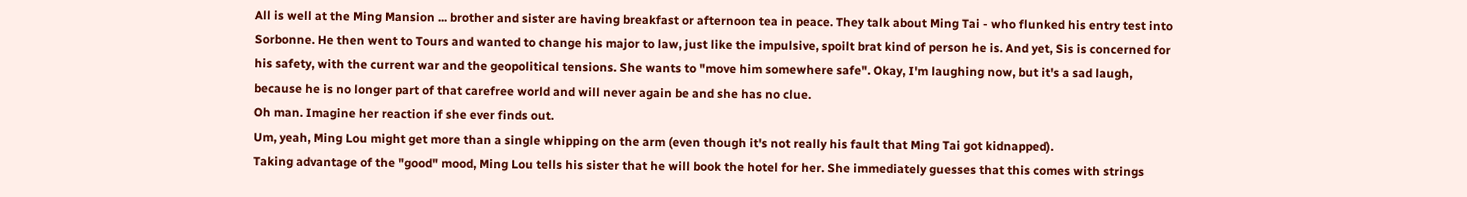All is well at the Ming Mansion ... brother and sister are having breakfast or afternoon tea in peace. They talk about Ming Tai - who flunked his entry test into Sorbonne. He then went to Tours and wanted to change his major to law, just like the impulsive, spoilt brat kind of person he is. And yet, Sis is concerned for his safety, with the current war and the geopolitical tensions. She wants to "move him somewhere safe". Okay, I'm laughing now, but it's a sad laugh, because he is no longer part of that carefree world and will never again be and she has no clue.
Oh man. Imagine her reaction if she ever finds out.
Um, yeah, Ming Lou might get more than a single whipping on the arm (even though it's not really his fault that Ming Tai got kidnapped).
Taking advantage of the "good" mood, Ming Lou tells his sister that he will book the hotel for her. She immediately guesses that this comes with strings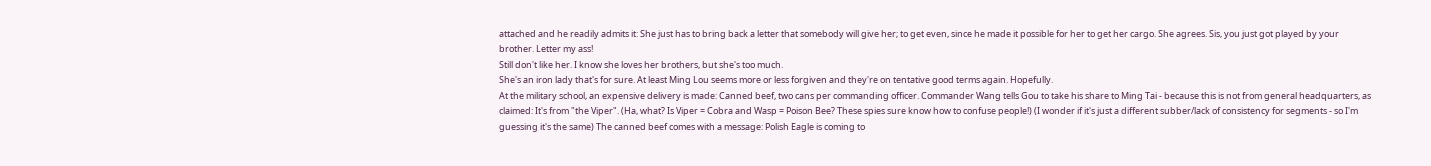attached and he readily admits it: She just has to bring back a letter that somebody will give her; to get even, since he made it possible for her to get her cargo. She agrees. Sis, you just got played by your brother. Letter my ass!
Still don't like her. I know she loves her brothers, but she's too much.
She's an iron lady that's for sure. At least Ming Lou seems more or less forgiven and they're on tentative good terms again. Hopefully.
At the military school, an expensive delivery is made: Canned beef, two cans per commanding officer. Commander Wang tells Gou to take his share to Ming Tai - because this is not from general headquarters, as claimed: It's from "the Viper". (Ha, what? Is Viper = Cobra and Wasp = Poison Bee? These spies sure know how to confuse people!) (I wonder if it's just a different subber/lack of consistency for segments - so I'm guessing it's the same) The canned beef comes with a message: Polish Eagle is coming to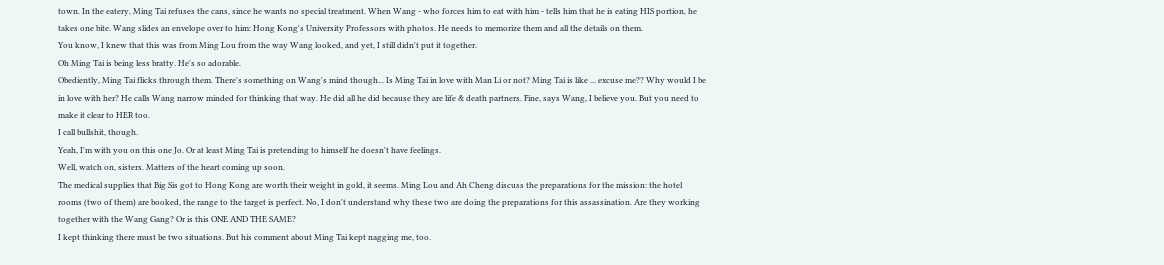town. In the eatery, Ming Tai refuses the cans, since he wants no special treatment. When Wang - who forces him to eat with him - tells him that he is eating HIS portion, he takes one bite. Wang slides an envelope over to him: Hong Kong's University Professors with photos. He needs to memorize them and all the details on them.
You know, I knew that this was from Ming Lou from the way Wang looked, and yet, I still didn't put it together.
Oh Ming Tai is being less bratty. He's so adorable.
Obediently, Ming Tai flicks through them. There's something on Wang's mind though... Is Ming Tai in love with Man Li or not? Ming Tai is like ... excuse me?? Why would I be in love with her? He calls Wang narrow minded for thinking that way. He did all he did because they are life & death partners. Fine, says Wang, I believe you. But you need to make it clear to HER too.
I call bullshit, though.
Yeah, I'm with you on this one Jo. Or at least Ming Tai is pretending to himself he doesn't have feelings.
Well, watch on, sisters. Matters of the heart coming up soon.
The medical supplies that Big Sis got to Hong Kong are worth their weight in gold, it seems. Ming Lou and Ah Cheng discuss the preparations for the mission: the hotel rooms (two of them) are booked, the range to the target is perfect. No, I don't understand why these two are doing the preparations for this assassination. Are they working together with the Wang Gang? Or is this ONE AND THE SAME?
I kept thinking there must be two situations. But his comment about Ming Tai kept nagging me, too.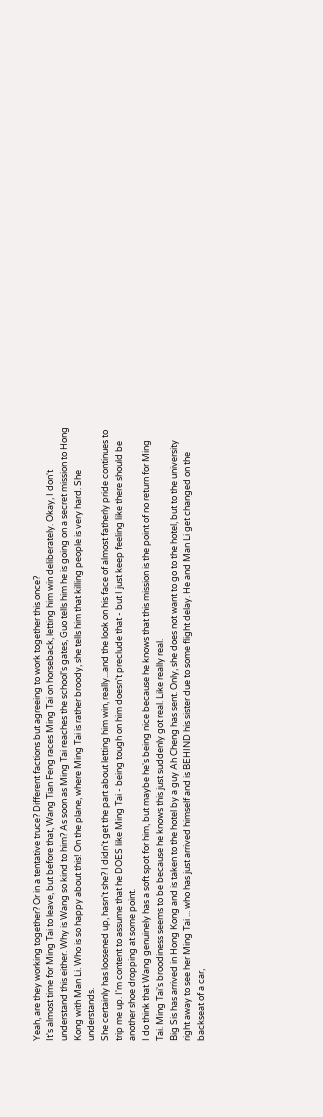Yeah, are they working together? Or in a tentative truce? Different factions but agreeing to work together this once?
It's almost time for Ming Tai to leave, but before that, Wang Tian Feng races Ming Tai on horseback, letting him win deliberately. Okay, I don't understand this either. Why is Wang so kind to him? As soon as Ming Tai reaches the school's gates, Guo tells him he is going on a secret mission to Hong Kong with Man Li. Who is so happy about this! On the plane, where Ming Tai is rather broody, she tells him that killing people is very hard. She understands.
She certainly has loosened up, hasn't she? I didn't get the part about letting him win, really...and the look on his face of almost fatherly pride continues to trip me up. I'm content to assume that he DOES like Ming Tai - being tough on him doesn't preclude that - but I just keep feeling like there should be another shoe dropping at some point.
I do think that Wang genuinely has a soft spot for him, but maybe he's being nice because he knows that this mission is the point of no return for Ming Tai. Ming Tai's broodiness seems to be because he knows this just suddenly got real. Like really real.
Big Sis has arrived in Hong Kong and is taken to the hotel by a guy Ah Cheng has sent. Only, she does not want to go to the hotel, but to the university right away to see her Ming Tai ... who has just arrived himself and is BEHIND his sister due to some flight delay. He and Man Li get changed on the backseat of a car,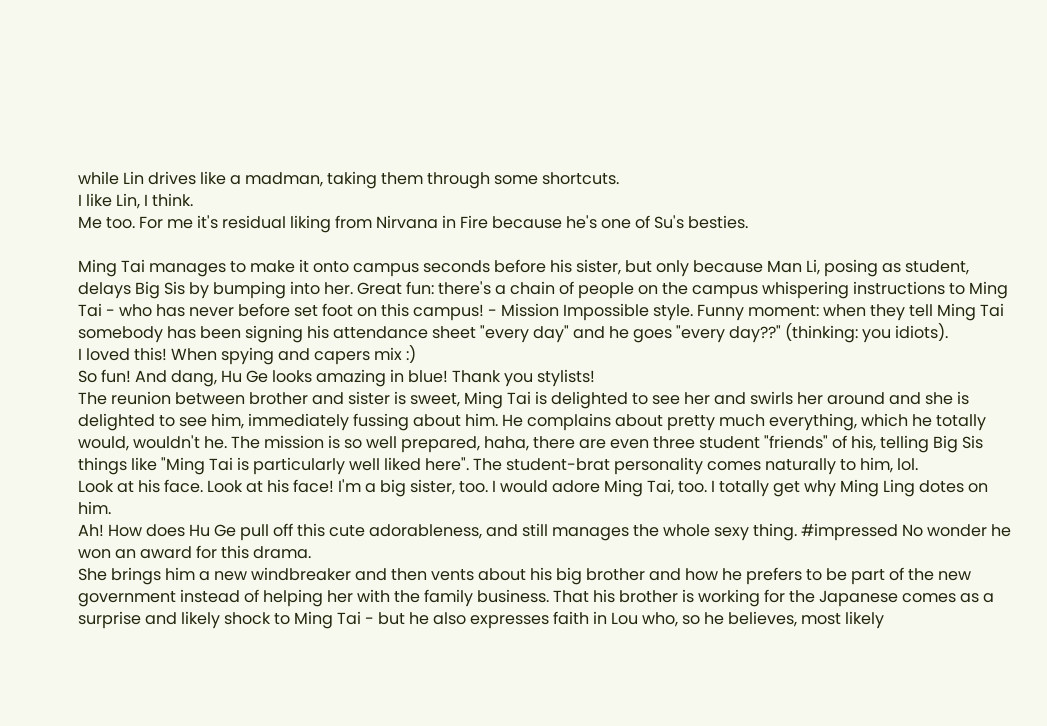while Lin drives like a madman, taking them through some shortcuts.
I like Lin, I think.
Me too. For me it's residual liking from Nirvana in Fire because he's one of Su's besties.

Ming Tai manages to make it onto campus seconds before his sister, but only because Man Li, posing as student, delays Big Sis by bumping into her. Great fun: there's a chain of people on the campus whispering instructions to Ming Tai - who has never before set foot on this campus! - Mission Impossible style. Funny moment: when they tell Ming Tai somebody has been signing his attendance sheet "every day" and he goes "every day??" (thinking: you idiots).
I loved this! When spying and capers mix :)
So fun! And dang, Hu Ge looks amazing in blue! Thank you stylists!
The reunion between brother and sister is sweet, Ming Tai is delighted to see her and swirls her around and she is delighted to see him, immediately fussing about him. He complains about pretty much everything, which he totally would, wouldn't he. The mission is so well prepared, haha, there are even three student "friends" of his, telling Big Sis things like "Ming Tai is particularly well liked here". The student-brat personality comes naturally to him, lol.
Look at his face. Look at his face! I'm a big sister, too. I would adore Ming Tai, too. I totally get why Ming Ling dotes on him.
Ah! How does Hu Ge pull off this cute adorableness, and still manages the whole sexy thing. #impressed No wonder he won an award for this drama.
She brings him a new windbreaker and then vents about his big brother and how he prefers to be part of the new government instead of helping her with the family business. That his brother is working for the Japanese comes as a surprise and likely shock to Ming Tai - but he also expresses faith in Lou who, so he believes, most likely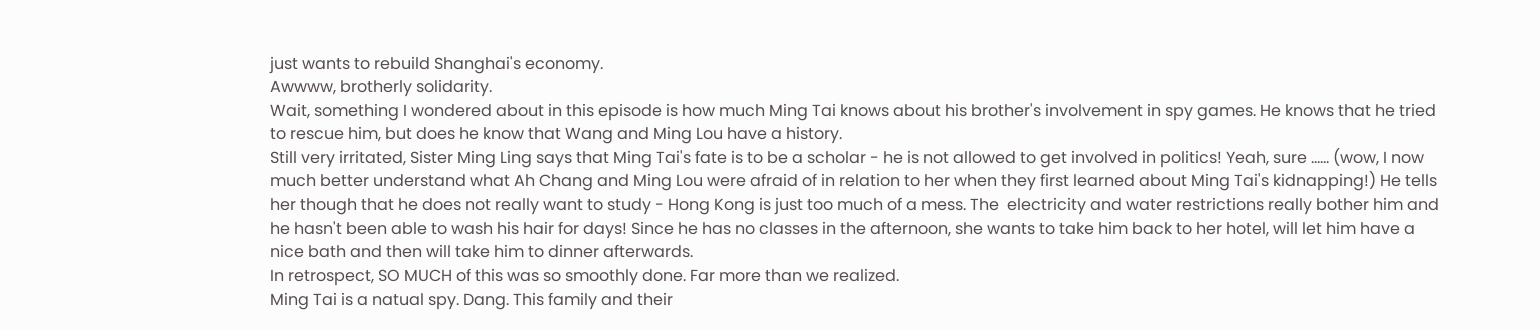just wants to rebuild Shanghai's economy.
Awwww, brotherly solidarity.
Wait, something I wondered about in this episode is how much Ming Tai knows about his brother's involvement in spy games. He knows that he tried to rescue him, but does he know that Wang and Ming Lou have a history.
Still very irritated, Sister Ming Ling says that Ming Tai's fate is to be a scholar - he is not allowed to get involved in politics! Yeah, sure ...... (wow, I now much better understand what Ah Chang and Ming Lou were afraid of in relation to her when they first learned about Ming Tai's kidnapping!) He tells her though that he does not really want to study - Hong Kong is just too much of a mess. The  electricity and water restrictions really bother him and he hasn't been able to wash his hair for days! Since he has no classes in the afternoon, she wants to take him back to her hotel, will let him have a nice bath and then will take him to dinner afterwards.
In retrospect, SO MUCH of this was so smoothly done. Far more than we realized.
Ming Tai is a natual spy. Dang. This family and their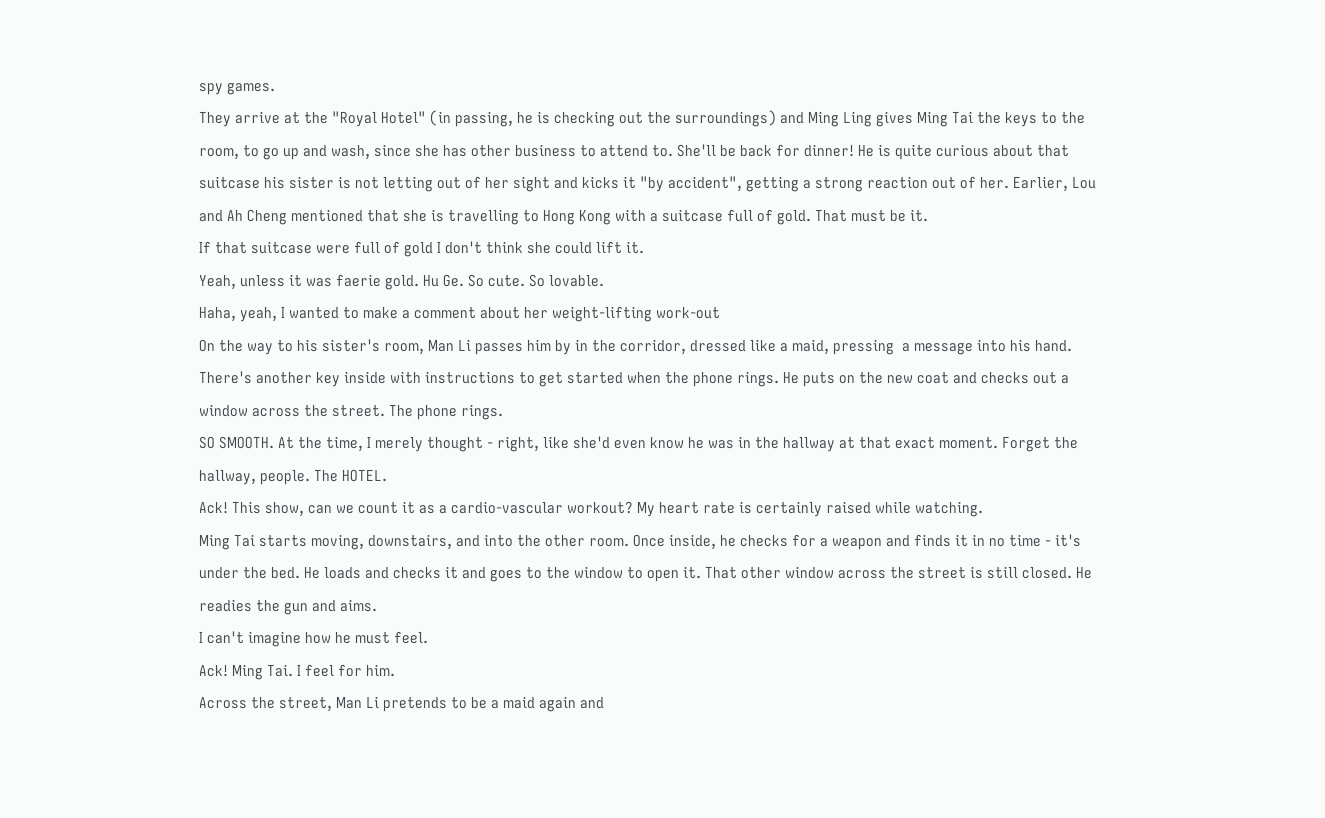spy games.
They arrive at the "Royal Hotel" (in passing, he is checking out the surroundings) and Ming Ling gives Ming Tai the keys to the room, to go up and wash, since she has other business to attend to. She'll be back for dinner! He is quite curious about that suitcase his sister is not letting out of her sight and kicks it "by accident", getting a strong reaction out of her. Earlier, Lou and Ah Cheng mentioned that she is travelling to Hong Kong with a suitcase full of gold. That must be it.
If that suitcase were full of gold I don't think she could lift it.
Yeah, unless it was faerie gold. Hu Ge. So cute. So lovable.
Haha, yeah, I wanted to make a comment about her weight-lifting work-out
On the way to his sister's room, Man Li passes him by in the corridor, dressed like a maid, pressing  a message into his hand. There's another key inside with instructions to get started when the phone rings. He puts on the new coat and checks out a window across the street. The phone rings.
SO SMOOTH. At the time, I merely thought - right, like she'd even know he was in the hallway at that exact moment. Forget the hallway, people. The HOTEL.
Ack! This show, can we count it as a cardio-vascular workout? My heart rate is certainly raised while watching.
Ming Tai starts moving, downstairs, and into the other room. Once inside, he checks for a weapon and finds it in no time - it's under the bed. He loads and checks it and goes to the window to open it. That other window across the street is still closed. He readies the gun and aims.
I can't imagine how he must feel.
Ack! Ming Tai. I feel for him.
Across the street, Man Li pretends to be a maid again and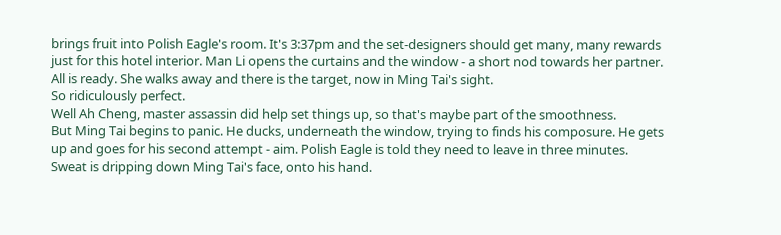brings fruit into Polish Eagle's room. It's 3:37pm and the set-designers should get many, many rewards just for this hotel interior. Man Li opens the curtains and the window - a short nod towards her partner. All is ready. She walks away and there is the target, now in Ming Tai's sight.
So ridiculously perfect.
Well Ah Cheng, master assassin did help set things up, so that's maybe part of the smoothness.
But Ming Tai begins to panic. He ducks, underneath the window, trying to finds his composure. He gets up and goes for his second attempt - aim. Polish Eagle is told they need to leave in three minutes. Sweat is dripping down Ming Tai's face, onto his hand.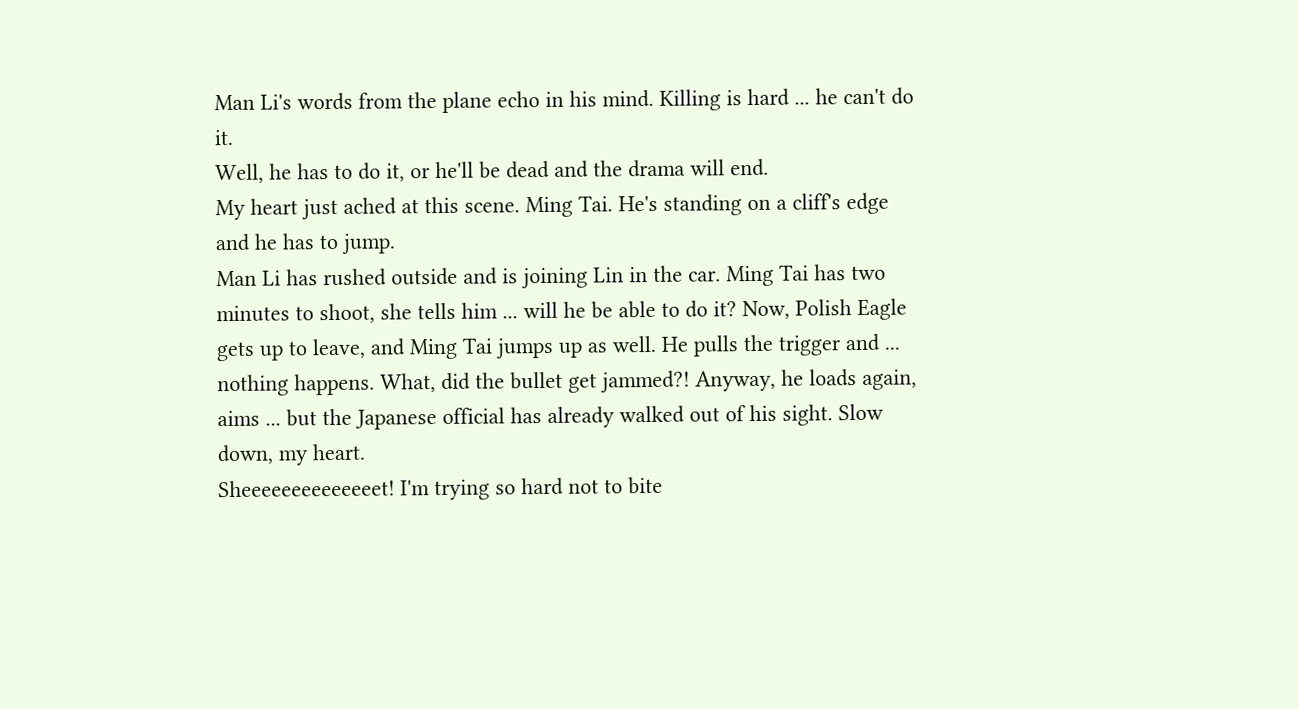Man Li's words from the plane echo in his mind. Killing is hard ... he can't do it.
Well, he has to do it, or he'll be dead and the drama will end.
My heart just ached at this scene. Ming Tai. He's standing on a cliff's edge and he has to jump.
Man Li has rushed outside and is joining Lin in the car. Ming Tai has two minutes to shoot, she tells him ... will he be able to do it? Now, Polish Eagle gets up to leave, and Ming Tai jumps up as well. He pulls the trigger and ... nothing happens. What, did the bullet get jammed?! Anyway, he loads again, aims ... but the Japanese official has already walked out of his sight. Slow down, my heart.
Sheeeeeeeeeeeeeet! I'm trying so hard not to bite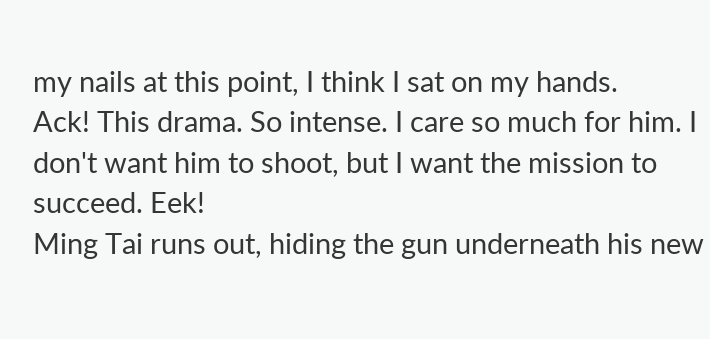my nails at this point, I think I sat on my hands.
Ack! This drama. So intense. I care so much for him. I don't want him to shoot, but I want the mission to succeed. Eek!
Ming Tai runs out, hiding the gun underneath his new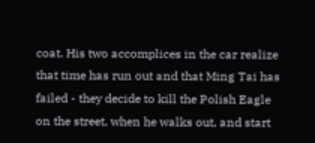coat. His two accomplices in the car realize that time has run out and that Ming Tai has failed - they decide to kill the Polish Eagle on the street, when he walks out, and start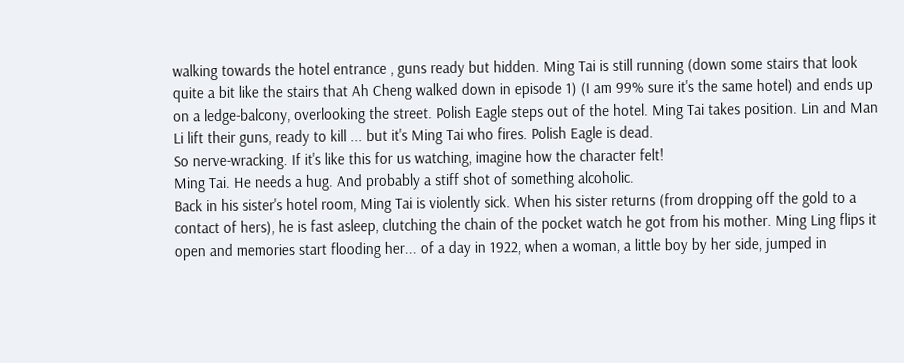walking towards the hotel entrance , guns ready but hidden. Ming Tai is still running (down some stairs that look quite a bit like the stairs that Ah Cheng walked down in episode 1) (I am 99% sure it's the same hotel) and ends up on a ledge-balcony, overlooking the street. Polish Eagle steps out of the hotel. Ming Tai takes position. Lin and Man Li lift their guns, ready to kill ... but it's Ming Tai who fires. Polish Eagle is dead.
So nerve-wracking. If it's like this for us watching, imagine how the character felt!
Ming Tai. He needs a hug. And probably a stiff shot of something alcoholic.
Back in his sister's hotel room, Ming Tai is violently sick. When his sister returns (from dropping off the gold to a contact of hers), he is fast asleep, clutching the chain of the pocket watch he got from his mother. Ming Ling flips it open and memories start flooding her... of a day in 1922, when a woman, a little boy by her side, jumped in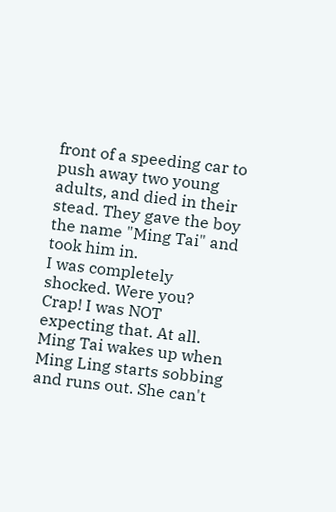front of a speeding car to push away two young adults, and died in their stead. They gave the boy the name "Ming Tai" and took him in.
I was completely shocked. Were you?
Crap! I was NOT expecting that. At all.
Ming Tai wakes up when Ming Ling starts sobbing and runs out. She can't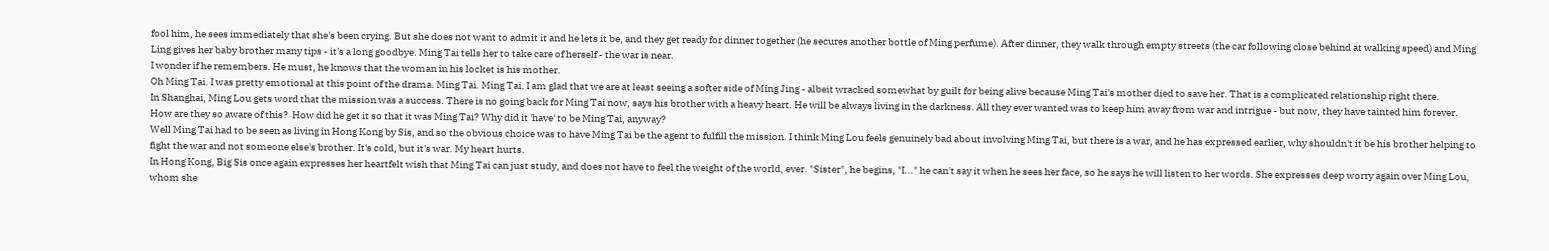fool him, he sees immediately that she's been crying. But she does not want to admit it and he lets it be, and they get ready for dinner together (he secures another bottle of Ming perfume). After dinner, they walk through empty streets (the car following close behind at walking speed) and Ming Ling gives her baby brother many tips - it's a long goodbye. Ming Tai tells her to take care of herself - the war is near.
I wonder if he remembers. He must, he knows that the woman in his locket is his mother.
Oh Ming Tai. I was pretty emotional at this point of the drama. Ming Tai. Ming Tai. I am glad that we are at least seeing a softer side of Ming Jing - albeit wracked somewhat by guilt for being alive because Ming Tai's mother died to save her. That is a complicated relationship right there.
In Shanghai, Ming Lou gets word that the mission was a success. There is no going back for Ming Tai now, says his brother with a heavy heart. He will be always living in the darkness. All they ever wanted was to keep him away from war and intrigue - but now, they have tainted him forever.
How are they so aware of this?  How did he get it so that it was Ming Tai? Why did it 'have' to be Ming Tai, anyway?
Well Ming Tai had to be seen as living in Hong Kong by Sis, and so the obvious choice was to have Ming Tai be the agent to fulfill the mission. I think Ming Lou feels genuinely bad about involving Ming Tai, but there is a war, and he has expressed earlier, why shouldn't it be his brother helping to fight the war and not someone else's brother. It's cold, but it's war. My heart hurts.
In Hong Kong, Big Sis once again expresses her heartfelt wish that Ming Tai can just study, and does not have to feel the weight of the world, ever. "Sister", he begins, "I..." he can't say it when he sees her face, so he says he will listen to her words. She expresses deep worry again over Ming Lou, whom she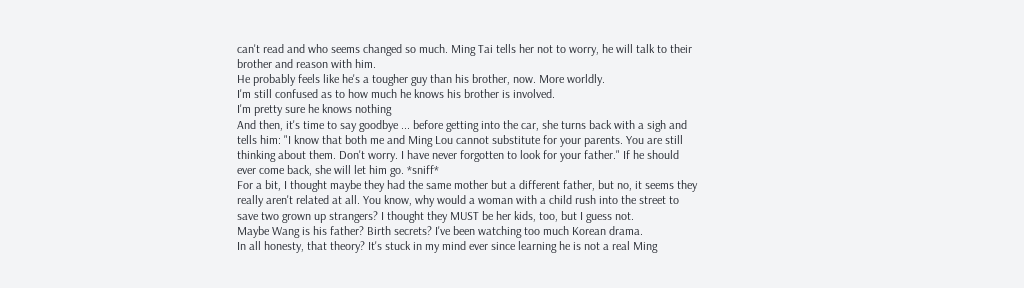can't read and who seems changed so much. Ming Tai tells her not to worry, he will talk to their brother and reason with him.
He probably feels like he's a tougher guy than his brother, now. More worldly.
I'm still confused as to how much he knows his brother is involved.
I'm pretty sure he knows nothing
And then, it's time to say goodbye ... before getting into the car, she turns back with a sigh and tells him: "I know that both me and Ming Lou cannot substitute for your parents. You are still thinking about them. Don't worry. I have never forgotten to look for your father." If he should ever come back, she will let him go. *sniff*
For a bit, I thought maybe they had the same mother but a different father, but no, it seems they really aren't related at all. You know, why would a woman with a child rush into the street to save two grown up strangers? I thought they MUST be her kids, too, but I guess not.
Maybe Wang is his father? Birth secrets? I've been watching too much Korean drama.
In all honesty, that theory? It's stuck in my mind ever since learning he is not a real Ming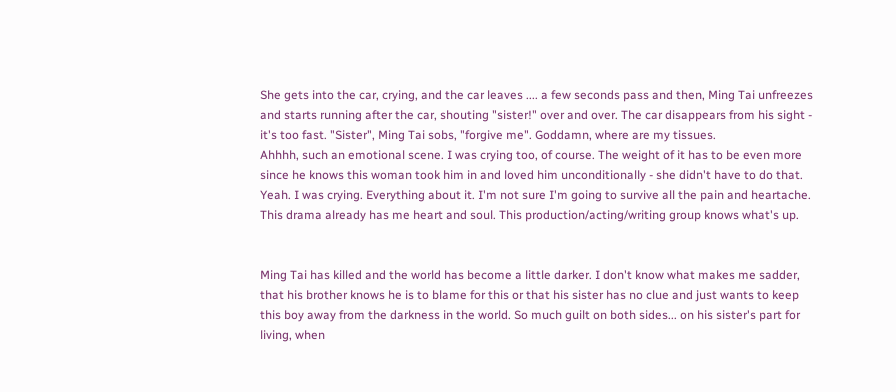She gets into the car, crying, and the car leaves .... a few seconds pass and then, Ming Tai unfreezes and starts running after the car, shouting "sister!" over and over. The car disappears from his sight - it's too fast. "Sister", Ming Tai sobs, "forgive me". Goddamn, where are my tissues.
Ahhhh, such an emotional scene. I was crying too, of course. The weight of it has to be even more since he knows this woman took him in and loved him unconditionally - she didn't have to do that.
Yeah. I was crying. Everything about it. I'm not sure I'm going to survive all the pain and heartache. This drama already has me heart and soul. This production/acting/writing group knows what's up.


Ming Tai has killed and the world has become a little darker. I don't know what makes me sadder, that his brother knows he is to blame for this or that his sister has no clue and just wants to keep this boy away from the darkness in the world. So much guilt on both sides... on his sister's part for living, when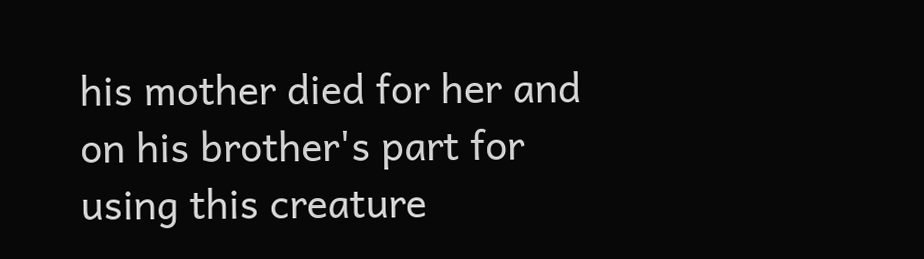his mother died for her and on his brother's part for using this creature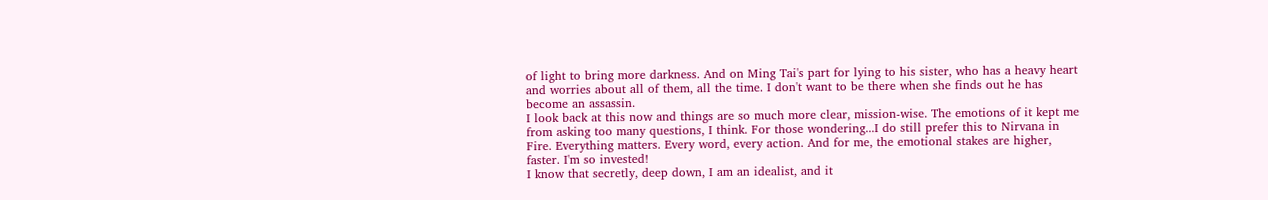of light to bring more darkness. And on Ming Tai's part for lying to his sister, who has a heavy heart and worries about all of them, all the time. I don't want to be there when she finds out he has become an assassin.
I look back at this now and things are so much more clear, mission-wise. The emotions of it kept me from asking too many questions, I think. For those wondering...I do still prefer this to Nirvana in Fire. Everything matters. Every word, every action. And for me, the emotional stakes are higher, faster. I'm so invested!
I know that secretly, deep down, I am an idealist, and it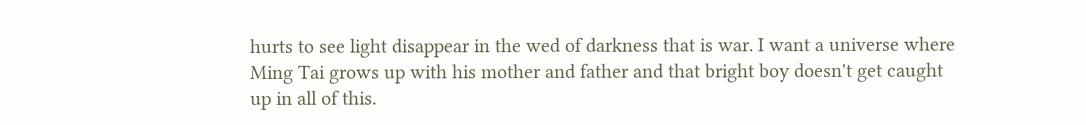hurts to see light disappear in the wed of darkness that is war. I want a universe where Ming Tai grows up with his mother and father and that bright boy doesn't get caught up in all of this.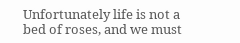Unfortunately life is not a bed of roses, and we must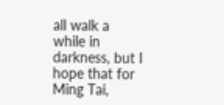all walk a while in darkness, but I hope that for Ming Tai,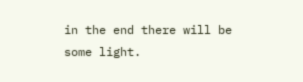in the end there will be some light.